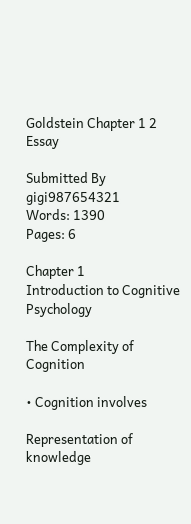Goldstein Chapter 1 2 Essay

Submitted By gigi987654321
Words: 1390
Pages: 6

Chapter 1
Introduction to Cognitive Psychology

The Complexity of Cognition

• Cognition involves

Representation of knowledge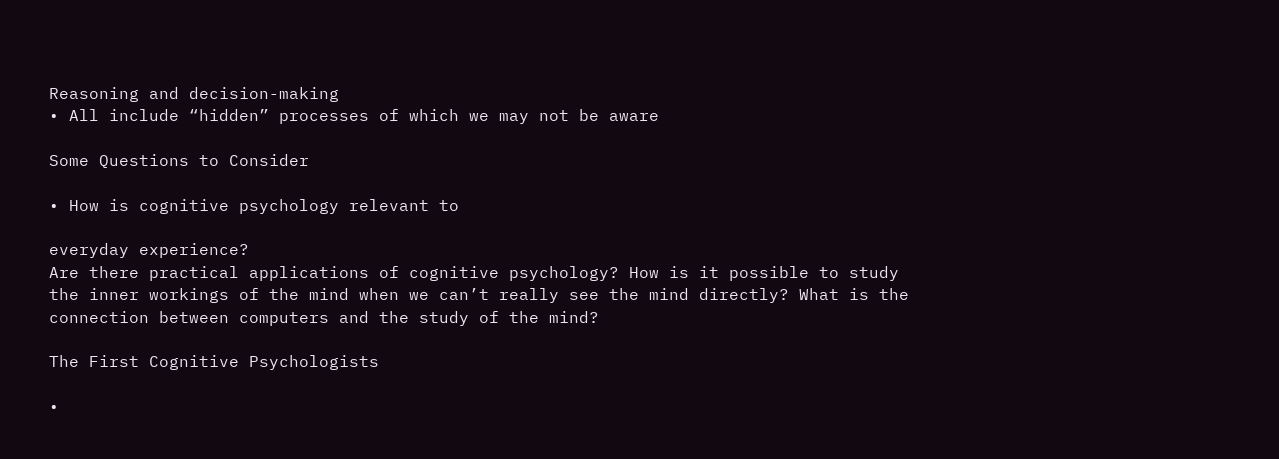Reasoning and decision-making
• All include “hidden” processes of which we may not be aware

Some Questions to Consider

• How is cognitive psychology relevant to

everyday experience?
Are there practical applications of cognitive psychology? How is it possible to study the inner workings of the mind when we can’t really see the mind directly? What is the connection between computers and the study of the mind?

The First Cognitive Psychologists

•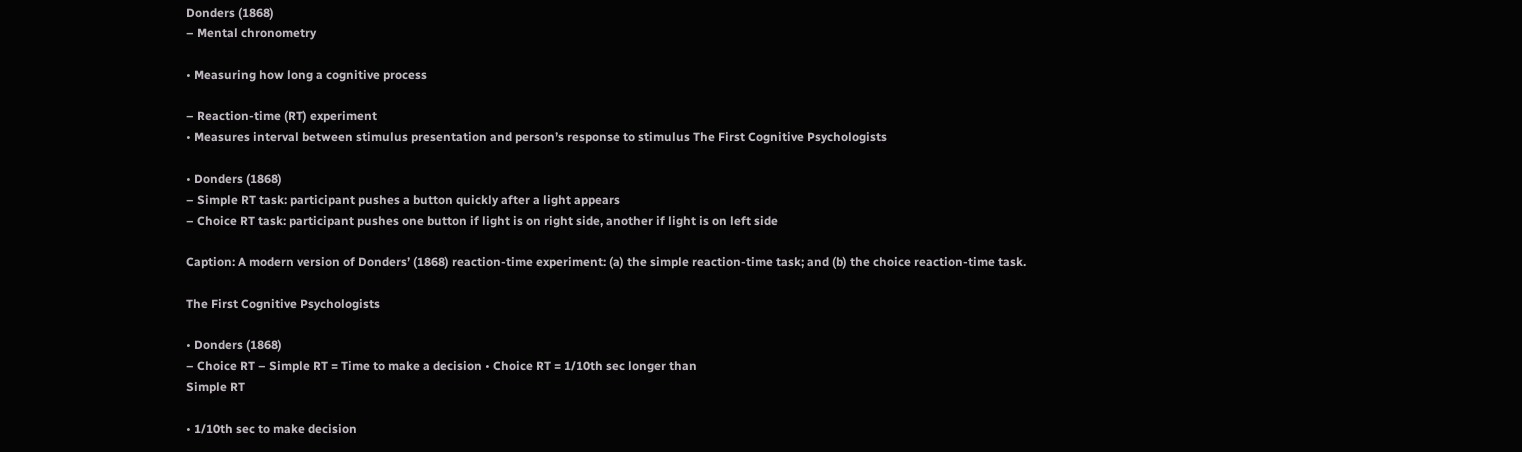Donders (1868)
– Mental chronometry

• Measuring how long a cognitive process

– Reaction-time (RT) experiment
• Measures interval between stimulus presentation and person’s response to stimulus The First Cognitive Psychologists

• Donders (1868)
– Simple RT task: participant pushes a button quickly after a light appears
– Choice RT task: participant pushes one button if light is on right side, another if light is on left side

Caption: A modern version of Donders’ (1868) reaction-time experiment: (a) the simple reaction-time task; and (b) the choice reaction-time task.

The First Cognitive Psychologists

• Donders (1868)
– Choice RT – Simple RT = Time to make a decision • Choice RT = 1/10th sec longer than
Simple RT

• 1/10th sec to make decision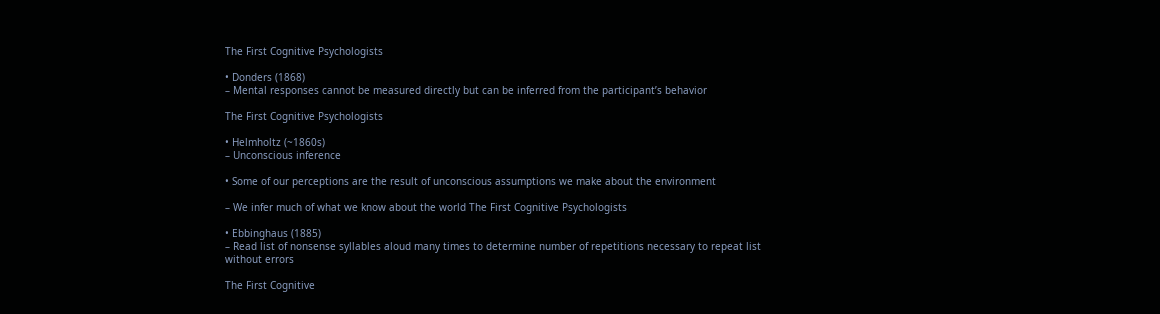The First Cognitive Psychologists

• Donders (1868)
– Mental responses cannot be measured directly but can be inferred from the participant’s behavior

The First Cognitive Psychologists

• Helmholtz (~1860s)
– Unconscious inference

• Some of our perceptions are the result of unconscious assumptions we make about the environment

– We infer much of what we know about the world The First Cognitive Psychologists

• Ebbinghaus (1885)
– Read list of nonsense syllables aloud many times to determine number of repetitions necessary to repeat list without errors

The First Cognitive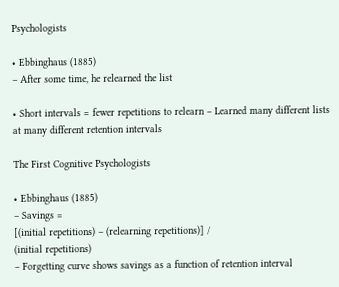Psychologists

• Ebbinghaus (1885)
– After some time, he relearned the list

• Short intervals = fewer repetitions to relearn – Learned many different lists at many different retention intervals

The First Cognitive Psychologists

• Ebbinghaus (1885)
– Savings =
[(initial repetitions) – (relearning repetitions)] /
(initial repetitions)
– Forgetting curve shows savings as a function of retention interval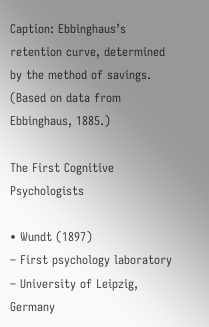Caption: Ebbinghaus’s retention curve, determined by the method of savings. (Based on data from Ebbinghaus, 1885.)

The First Cognitive Psychologists

• Wundt (1897)
– First psychology laboratory
– University of Leipzig, Germany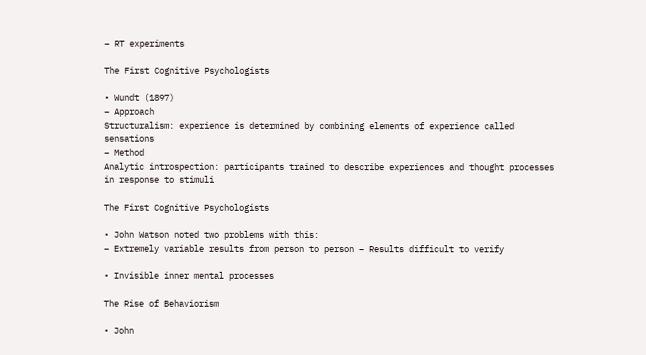– RT experiments

The First Cognitive Psychologists

• Wundt (1897)
– Approach
Structuralism: experience is determined by combining elements of experience called sensations
– Method
Analytic introspection: participants trained to describe experiences and thought processes in response to stimuli

The First Cognitive Psychologists

• John Watson noted two problems with this:
– Extremely variable results from person to person – Results difficult to verify

• Invisible inner mental processes

The Rise of Behaviorism

• John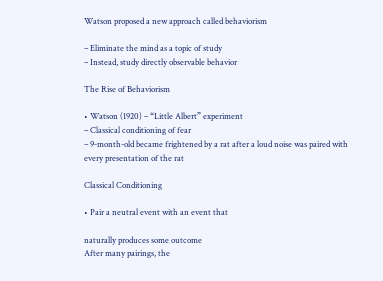Watson proposed a new approach called behaviorism

– Eliminate the mind as a topic of study
– Instead, study directly observable behavior

The Rise of Behaviorism

• Watson (1920) – “Little Albert” experiment
– Classical conditioning of fear
– 9-month-old became frightened by a rat after a loud noise was paired with every presentation of the rat

Classical Conditioning

• Pair a neutral event with an event that

naturally produces some outcome
After many pairings, the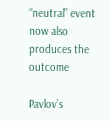“neutral” event now also produces the outcome

Pavlov’s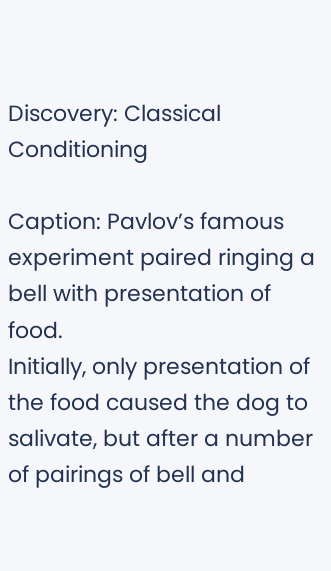Discovery: Classical Conditioning

Caption: Pavlov’s famous experiment paired ringing a bell with presentation of food.
Initially, only presentation of the food caused the dog to salivate, but after a number of pairings of bell and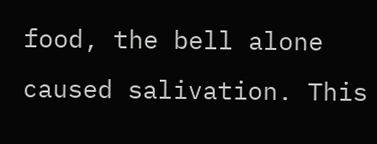food, the bell alone caused salivation. This